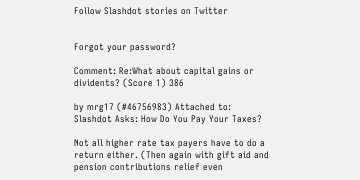Follow Slashdot stories on Twitter


Forgot your password?

Comment: Re:What about capital gains or dividents? (Score 1) 386

by mrg17 (#46756983) Attached to: Slashdot Asks: How Do You Pay Your Taxes?

Not all higher rate tax payers have to do a return either. (Then again with gift aid and pension contributions relief even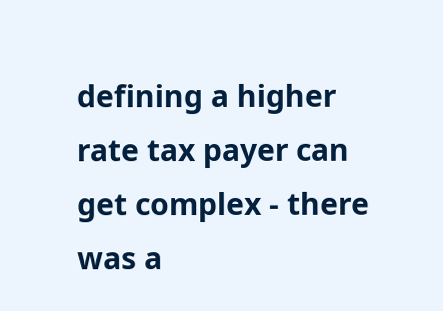defining a higher rate tax payer can get complex - there was a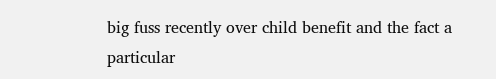big fuss recently over child benefit and the fact a particular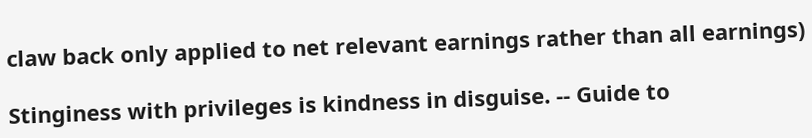claw back only applied to net relevant earnings rather than all earnings)

Stinginess with privileges is kindness in disguise. -- Guide to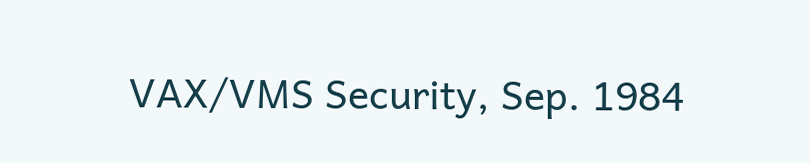VAX/VMS Security, Sep. 1984